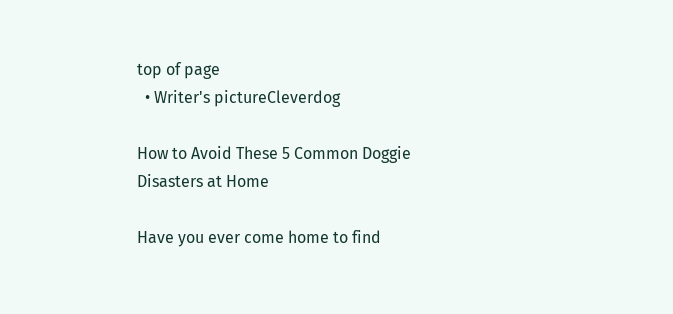top of page
  • Writer's pictureCleverdog

How to Avoid These 5 Common Doggie Disasters at Home

Have you ever come home to find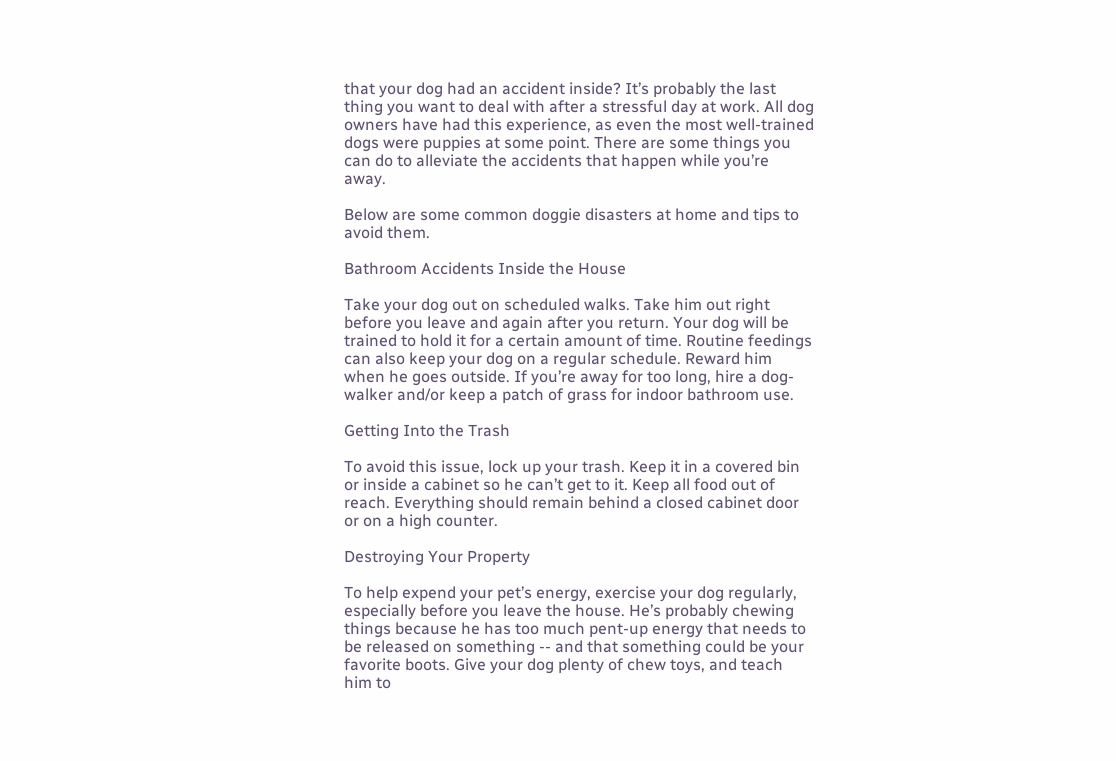that your dog had an accident inside? It’s probably the last thing you want to deal with after a stressful day at work. All dog owners have had this experience, as even the most well-trained dogs were puppies at some point. There are some things you can do to alleviate the accidents that happen while you’re away.

Below are some common doggie disasters at home and tips to avoid them.

Bathroom Accidents Inside the House

Take your dog out on scheduled walks. Take him out right before you leave and again after you return. Your dog will be trained to hold it for a certain amount of time. Routine feedings can also keep your dog on a regular schedule. Reward him when he goes outside. If you’re away for too long, hire a dog-walker and/or keep a patch of grass for indoor bathroom use.

Getting Into the Trash

To avoid this issue, lock up your trash. Keep it in a covered bin or inside a cabinet so he can’t get to it. Keep all food out of reach. Everything should remain behind a closed cabinet door or on a high counter.

Destroying Your Property

To help expend your pet’s energy, exercise your dog regularly, especially before you leave the house. He’s probably chewing things because he has too much pent-up energy that needs to be released on something -- and that something could be your favorite boots. Give your dog plenty of chew toys, and teach him to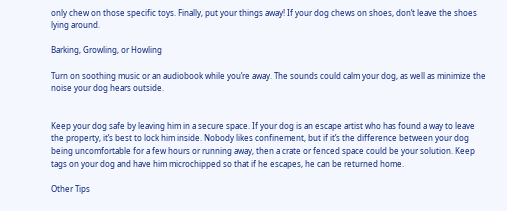only chew on those specific toys. Finally, put your things away! If your dog chews on shoes, don’t leave the shoes lying around.

Barking, Growling, or Howling

Turn on soothing music or an audiobook while you’re away. The sounds could calm your dog, as well as minimize the noise your dog hears outside.


Keep your dog safe by leaving him in a secure space. If your dog is an escape artist who has found a way to leave the property, it’s best to lock him inside. Nobody likes confinement, but if it’s the difference between your dog being uncomfortable for a few hours or running away, then a crate or fenced space could be your solution. Keep tags on your dog and have him microchipped so that if he escapes, he can be returned home.

Other Tips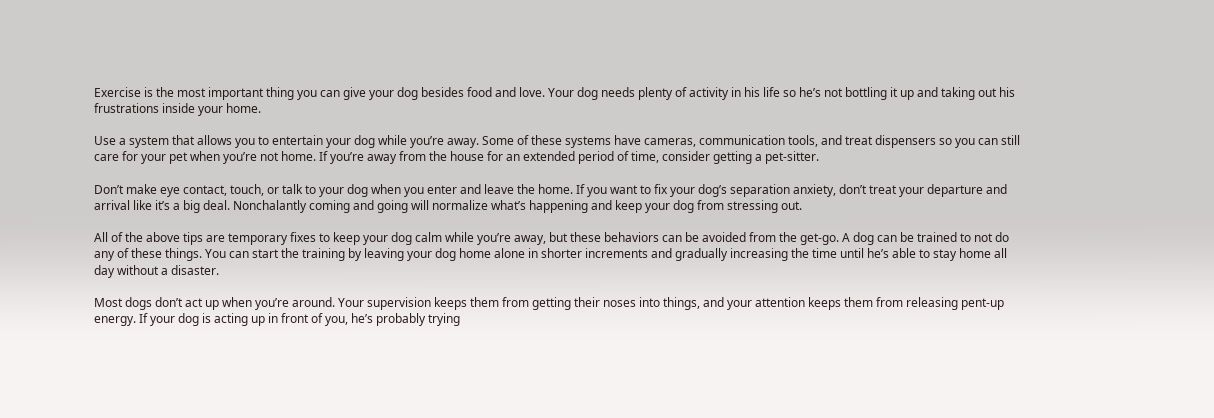Exercise is the most important thing you can give your dog besides food and love. Your dog needs plenty of activity in his life so he’s not bottling it up and taking out his frustrations inside your home.

Use a system that allows you to entertain your dog while you’re away. Some of these systems have cameras, communication tools, and treat dispensers so you can still care for your pet when you’re not home. If you’re away from the house for an extended period of time, consider getting a pet-sitter.

Don’t make eye contact, touch, or talk to your dog when you enter and leave the home. If you want to fix your dog’s separation anxiety, don’t treat your departure and arrival like it’s a big deal. Nonchalantly coming and going will normalize what’s happening and keep your dog from stressing out.

All of the above tips are temporary fixes to keep your dog calm while you’re away, but these behaviors can be avoided from the get-go. A dog can be trained to not do any of these things. You can start the training by leaving your dog home alone in shorter increments and gradually increasing the time until he’s able to stay home all day without a disaster.

Most dogs don’t act up when you’re around. Your supervision keeps them from getting their noses into things, and your attention keeps them from releasing pent-up energy. If your dog is acting up in front of you, he’s probably trying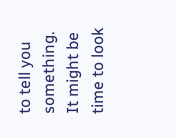to tell you something. It might be time to look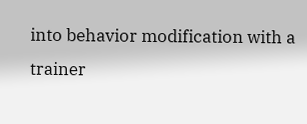into behavior modification with a trainer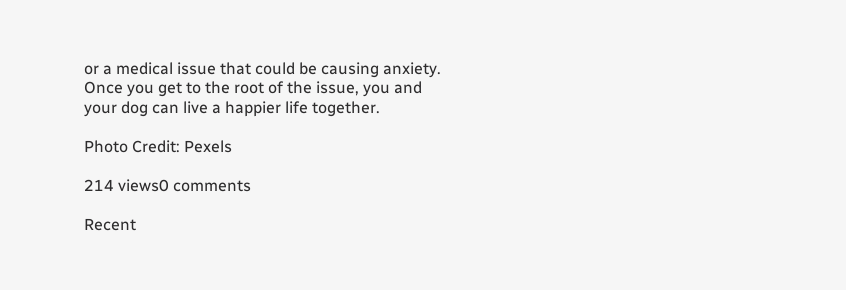or a medical issue that could be causing anxiety. Once you get to the root of the issue, you and your dog can live a happier life together.

Photo Credit: Pexels

214 views0 comments

Recent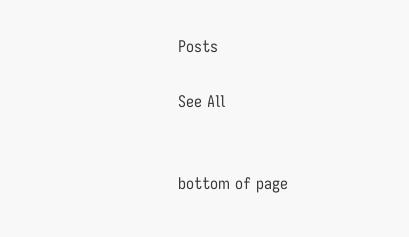Posts

See All


bottom of page